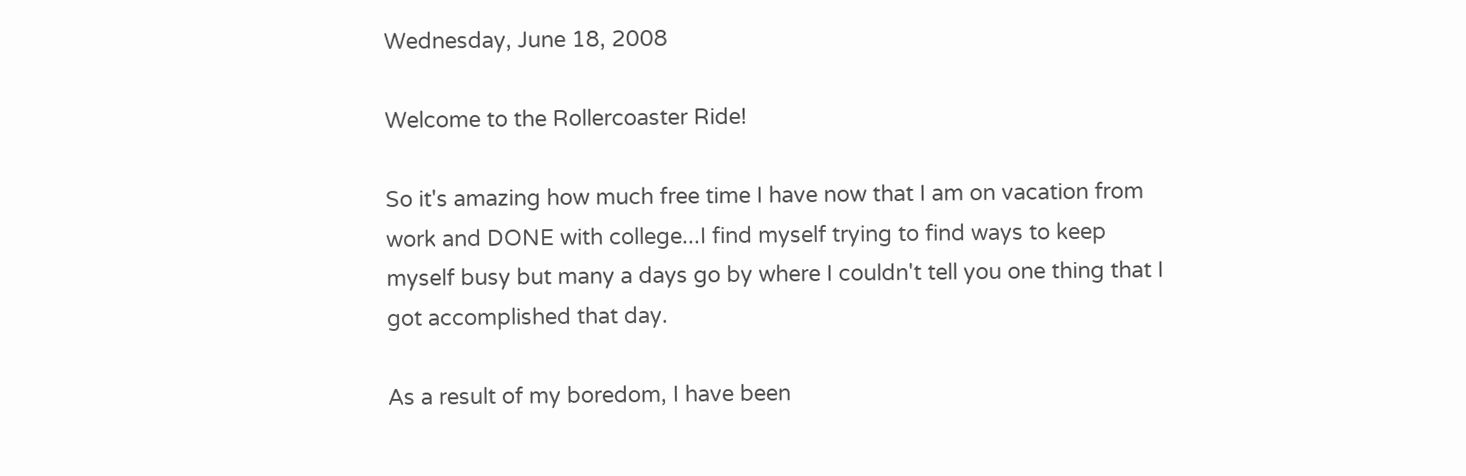Wednesday, June 18, 2008

Welcome to the Rollercoaster Ride!

So it's amazing how much free time I have now that I am on vacation from work and DONE with college...I find myself trying to find ways to keep myself busy but many a days go by where I couldn't tell you one thing that I got accomplished that day.

As a result of my boredom, I have been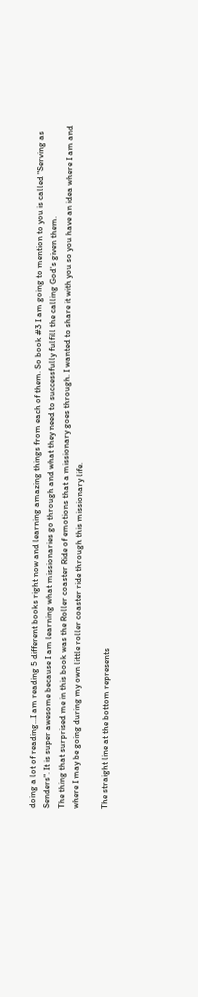doing a lot of reading...I am reading 5 different books right now and learning amazing things from each of them. So book #3 I am going to mention to you is called "Serving as Senders". It is super awesome because I am learning what missionaries go through and what they need to successfully fulfill the calling God's given them.
The thing that surprised me in this book was the Roller coaster Ride of emotions that a missionary goes through. I wanted to share it with you so you have an idea where I am and where I may be going during my own little roller coaster ride through this missionary life.

The straight line at the bottom represents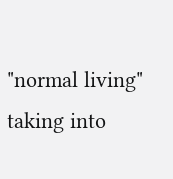"normal living" taking into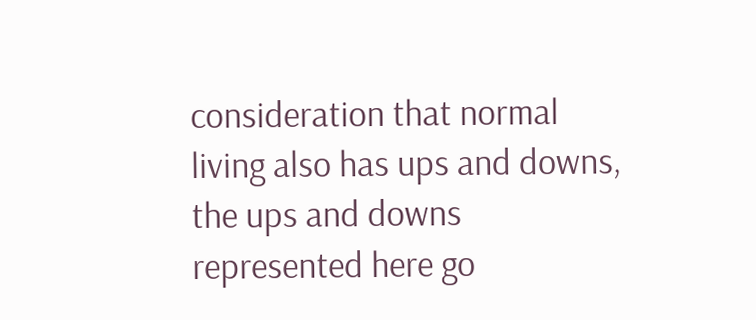consideration that normal living also has ups and downs, the ups and downs represented here go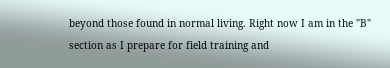beyond those found in normal living. Right now I am in the "B" section as I prepare for field training and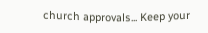church approvals... Keep your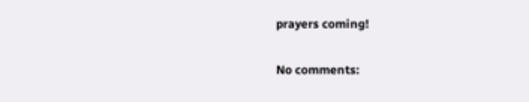prayers coming!

No comments: